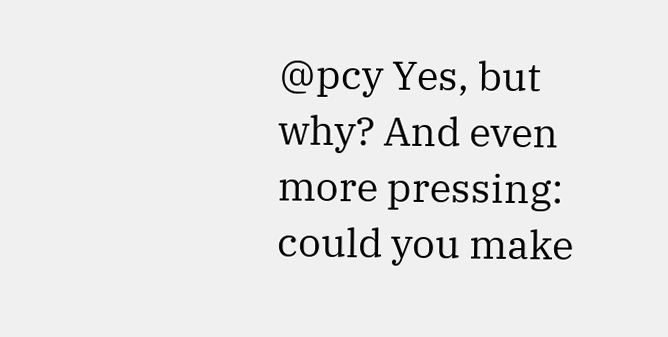@pcy Yes, but why? And even more pressing: could you make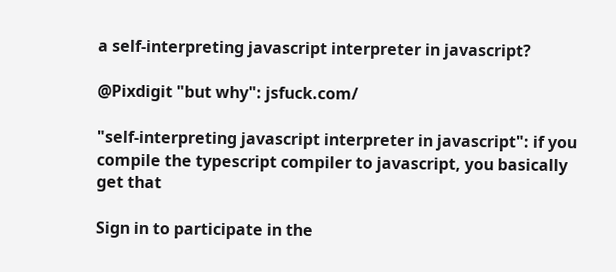a self-interpreting javascript interpreter in javascript?

@Pixdigit "but why": jsfuck.com/

"self-interpreting javascript interpreter in javascript": if you compile the typescript compiler to javascript, you basically get that

Sign in to participate in the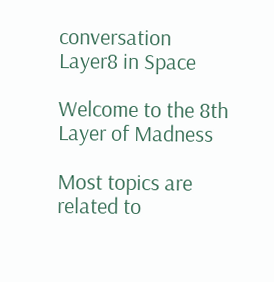conversation
Layer8 in Space

Welcome to the 8th Layer of Madness

Most topics are related to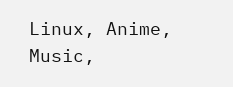Linux, Anime, Music,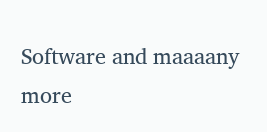Software and maaaany more